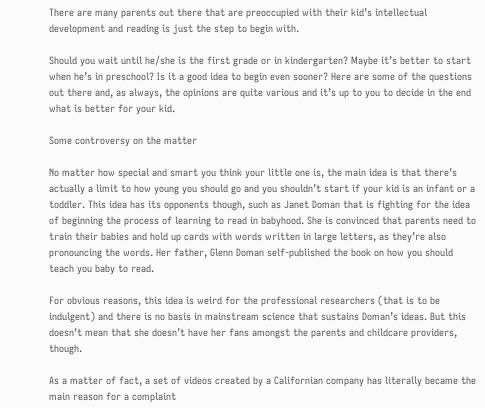There are many parents out there that are preoccupied with their kid’s intellectual development and reading is just the step to begin with.

Should you wait until he/she is the first grade or in kindergarten? Maybe it’s better to start when he’s in preschool? Is it a good idea to begin even sooner? Here are some of the questions out there and, as always, the opinions are quite various and it’s up to you to decide in the end what is better for your kid.

Some controversy on the matter

No matter how special and smart you think your little one is, the main idea is that there’s actually a limit to how young you should go and you shouldn’t start if your kid is an infant or a toddler. This idea has its opponents though, such as Janet Doman that is fighting for the idea of beginning the process of learning to read in babyhood. She is convinced that parents need to train their babies and hold up cards with words written in large letters, as they’re also pronouncing the words. Her father, Glenn Doman self-published the book on how you should teach you baby to read.

For obvious reasons, this idea is weird for the professional researchers (that is to be indulgent) and there is no basis in mainstream science that sustains Doman’s ideas. But this doesn’t mean that she doesn’t have her fans amongst the parents and childcare providers, though.

As a matter of fact, a set of videos created by a Californian company has literally became the main reason for a complaint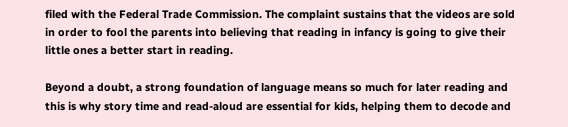filed with the Federal Trade Commission. The complaint sustains that the videos are sold in order to fool the parents into believing that reading in infancy is going to give their little ones a better start in reading.

Beyond a doubt, a strong foundation of language means so much for later reading and this is why story time and read-aloud are essential for kids, helping them to decode and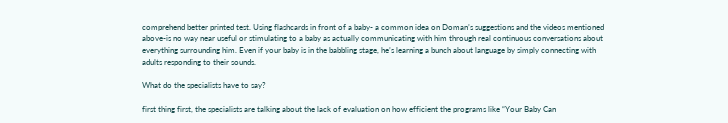comprehend better printed test. Using flashcards in front of a baby- a common idea on Doman’s suggestions and the videos mentioned above-is no way near useful or stimulating to a baby as actually communicating with him through real continuous conversations about everything surrounding him. Even if your baby is in the babbling stage, he’s learning a bunch about language by simply connecting with adults responding to their sounds.

What do the specialists have to say?

first thing first, the specialists are talking about the lack of evaluation on how efficient the programs like “Your Baby Can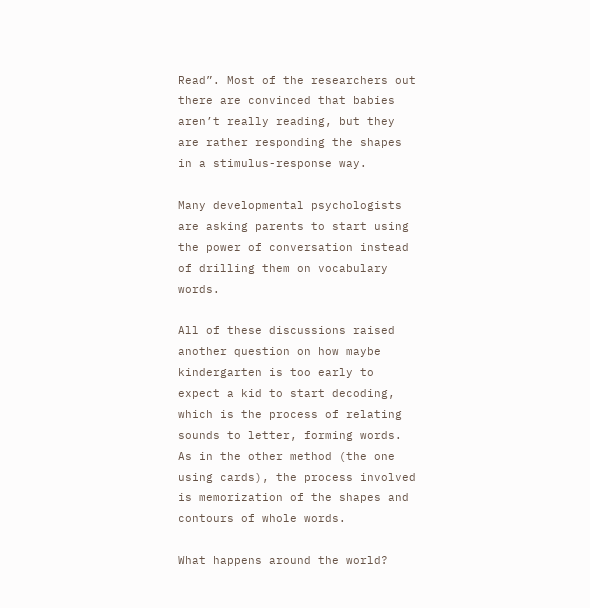Read”. Most of the researchers out there are convinced that babies aren’t really reading, but they are rather responding the shapes in a stimulus-response way.

Many developmental psychologists are asking parents to start using the power of conversation instead of drilling them on vocabulary words.

All of these discussions raised another question on how maybe kindergarten is too early to expect a kid to start decoding, which is the process of relating sounds to letter, forming words. As in the other method (the one using cards), the process involved is memorization of the shapes and contours of whole words.

What happens around the world?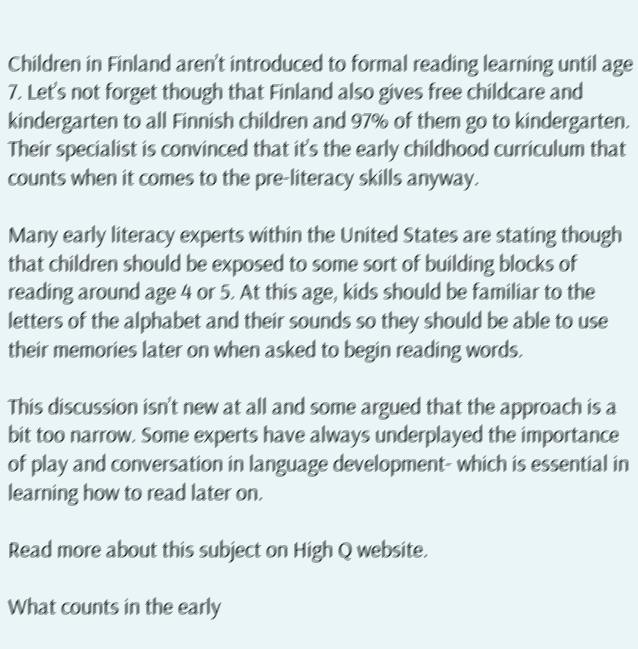Children in Finland aren’t introduced to formal reading learning until age 7. Let’s not forget though that Finland also gives free childcare and kindergarten to all Finnish children and 97% of them go to kindergarten. Their specialist is convinced that it’s the early childhood curriculum that counts when it comes to the pre-literacy skills anyway.

Many early literacy experts within the United States are stating though that children should be exposed to some sort of building blocks of reading around age 4 or 5. At this age, kids should be familiar to the letters of the alphabet and their sounds so they should be able to use their memories later on when asked to begin reading words.

This discussion isn’t new at all and some argued that the approach is a bit too narrow. Some experts have always underplayed the importance of play and conversation in language development- which is essential in learning how to read later on.

Read more about this subject on High Q website.

What counts in the early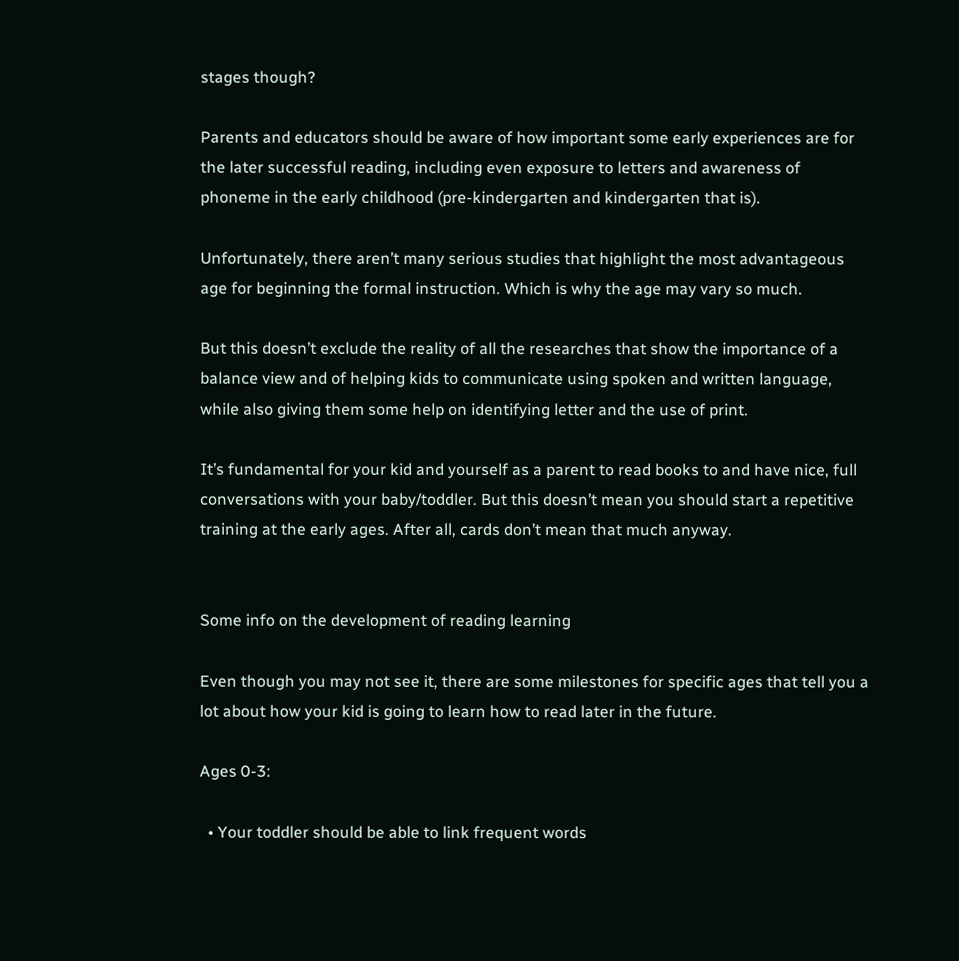stages though?

Parents and educators should be aware of how important some early experiences are for the later successful reading, including even exposure to letters and awareness of phoneme in the early childhood (pre-kindergarten and kindergarten that is).

Unfortunately, there aren’t many serious studies that highlight the most advantageous age for beginning the formal instruction. Which is why the age may vary so much.

But this doesn’t exclude the reality of all the researches that show the importance of a balance view and of helping kids to communicate using spoken and written language, while also giving them some help on identifying letter and the use of print.

It’s fundamental for your kid and yourself as a parent to read books to and have nice, full conversations with your baby/toddler. But this doesn’t mean you should start a repetitive training at the early ages. After all, cards don’t mean that much anyway.


Some info on the development of reading learning

Even though you may not see it, there are some milestones for specific ages that tell you a lot about how your kid is going to learn how to read later in the future.

Ages 0-3:

  • Your toddler should be able to link frequent words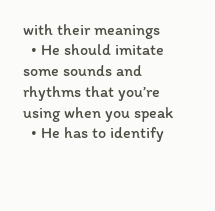with their meanings
  • He should imitate some sounds and rhythms that you’re using when you speak
  • He has to identify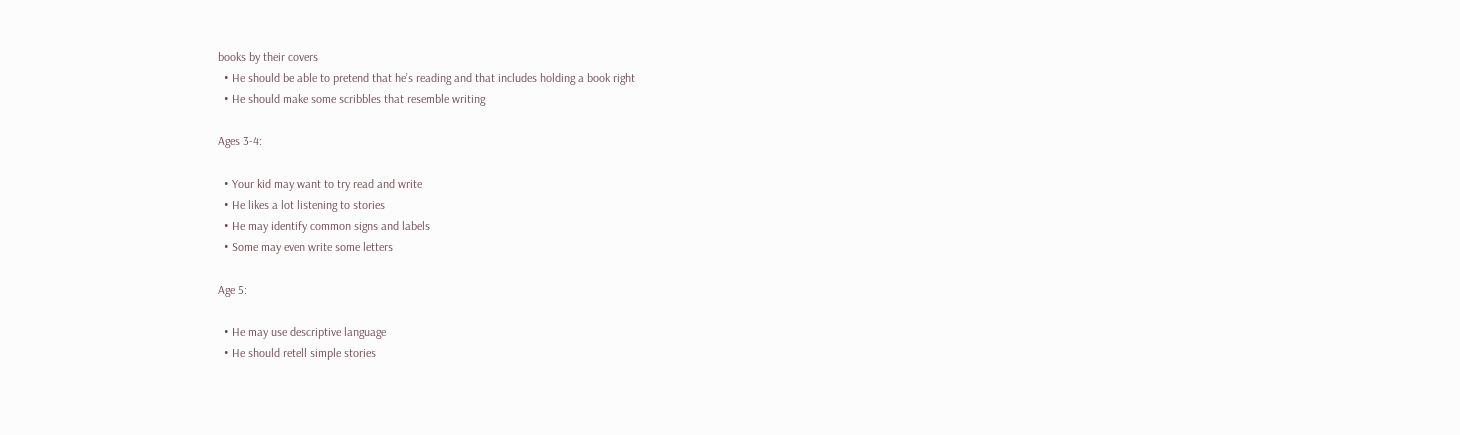books by their covers
  • He should be able to pretend that he’s reading and that includes holding a book right
  • He should make some scribbles that resemble writing

Ages 3-4:

  • Your kid may want to try read and write
  • He likes a lot listening to stories
  • He may identify common signs and labels
  • Some may even write some letters

Age 5:

  • He may use descriptive language
  • He should retell simple stories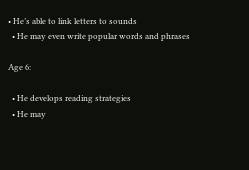• He’s able to link letters to sounds
  • He may even write popular words and phrases

Age 6:

  • He develops reading strategies
  • He may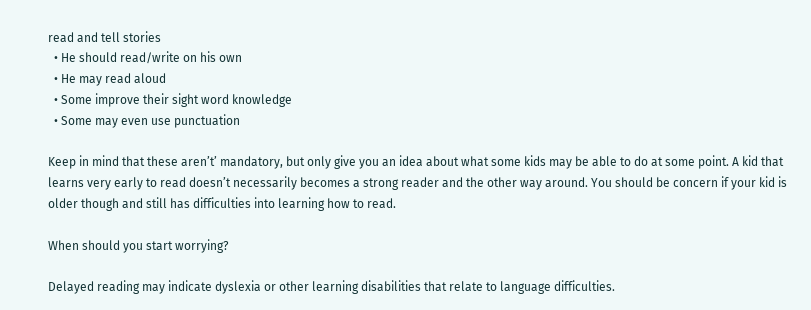read and tell stories
  • He should read/write on his own
  • He may read aloud
  • Some improve their sight word knowledge
  • Some may even use punctuation

Keep in mind that these aren’t’ mandatory, but only give you an idea about what some kids may be able to do at some point. A kid that learns very early to read doesn’t necessarily becomes a strong reader and the other way around. You should be concern if your kid is older though and still has difficulties into learning how to read.

When should you start worrying?

Delayed reading may indicate dyslexia or other learning disabilities that relate to language difficulties.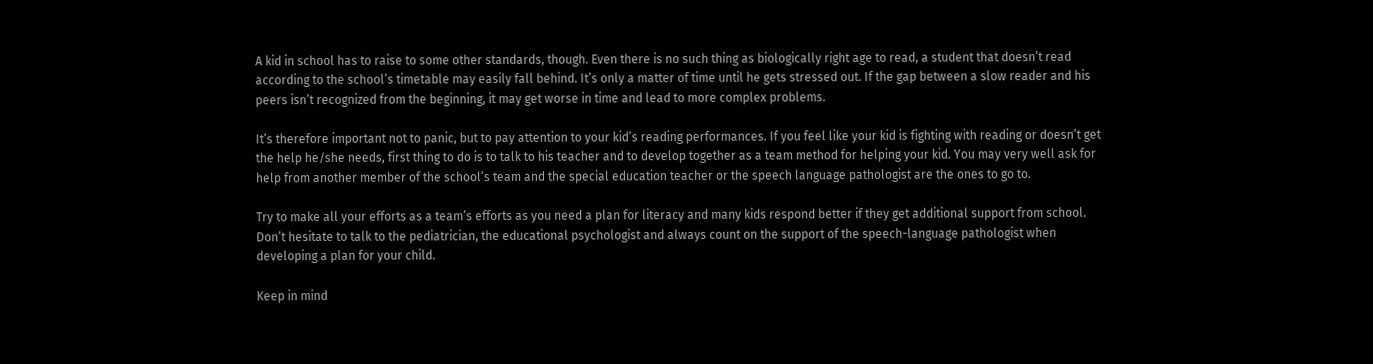A kid in school has to raise to some other standards, though. Even there is no such thing as biologically right age to read, a student that doesn’t read according to the school’s timetable may easily fall behind. It’s only a matter of time until he gets stressed out. If the gap between a slow reader and his peers isn’t recognized from the beginning, it may get worse in time and lead to more complex problems.

It’s therefore important not to panic, but to pay attention to your kid’s reading performances. If you feel like your kid is fighting with reading or doesn’t get the help he/she needs, first thing to do is to talk to his teacher and to develop together as a team method for helping your kid. You may very well ask for help from another member of the school’s team and the special education teacher or the speech language pathologist are the ones to go to.

Try to make all your efforts as a team’s efforts as you need a plan for literacy and many kids respond better if they get additional support from school. Don’t hesitate to talk to the pediatrician, the educational psychologist and always count on the support of the speech-language pathologist when developing a plan for your child.

Keep in mind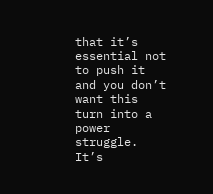that it’s essential not to push it and you don’t want this turn into a power struggle. It’s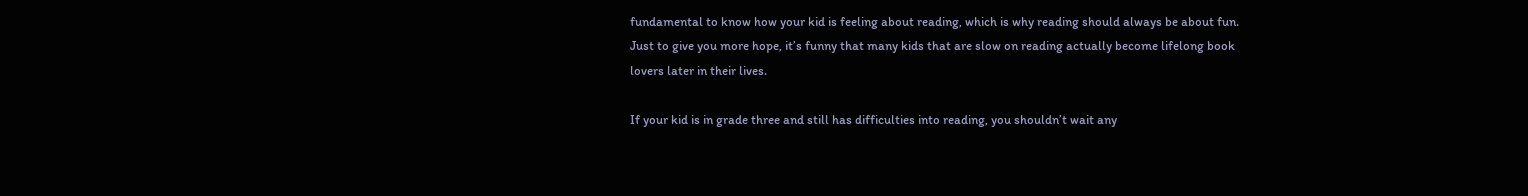fundamental to know how your kid is feeling about reading, which is why reading should always be about fun. Just to give you more hope, it’s funny that many kids that are slow on reading actually become lifelong book lovers later in their lives.

If your kid is in grade three and still has difficulties into reading, you shouldn’t wait any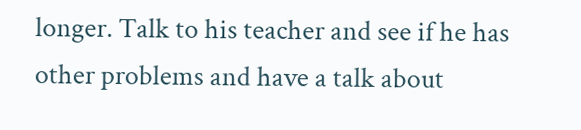longer. Talk to his teacher and see if he has other problems and have a talk about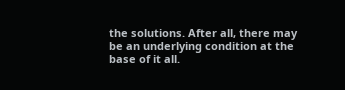the solutions. After all, there may be an underlying condition at the base of it all.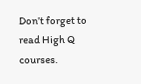Don’t forget to read High Q courses.